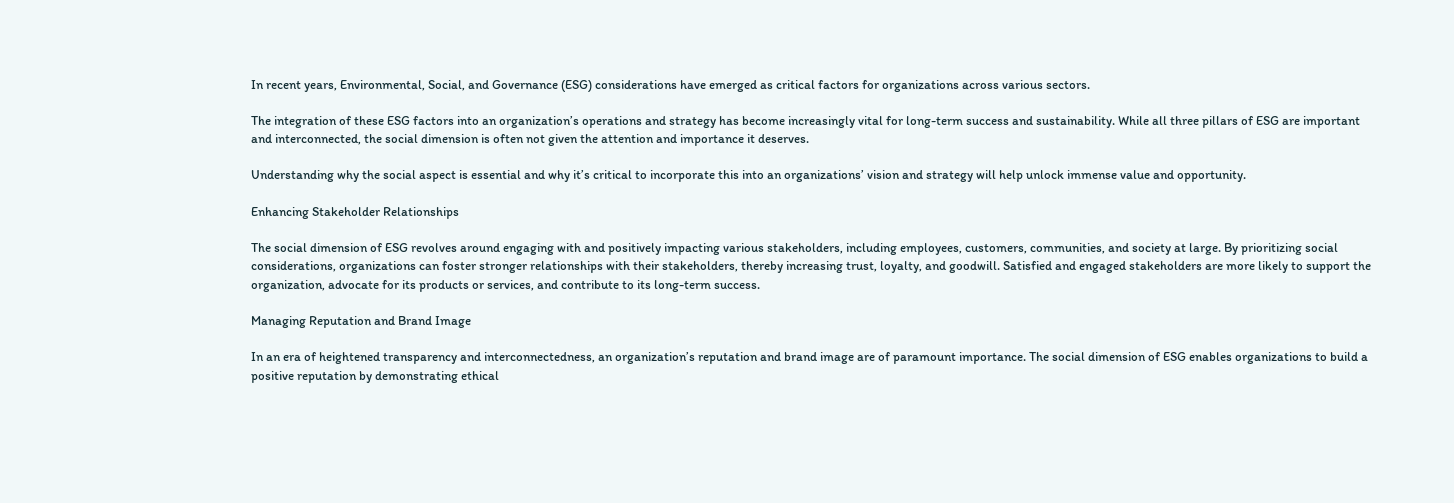In recent years, Environmental, Social, and Governance (ESG) considerations have emerged as critical factors for organizations across various sectors.

The integration of these ESG factors into an organization’s operations and strategy has become increasingly vital for long-term success and sustainability. While all three pillars of ESG are important and interconnected, the social dimension is often not given the attention and importance it deserves.

Understanding why the social aspect is essential and why it’s critical to incorporate this into an organizations’ vision and strategy will help unlock immense value and opportunity.

Enhancing Stakeholder Relationships

The social dimension of ESG revolves around engaging with and positively impacting various stakeholders, including employees, customers, communities, and society at large. By prioritizing social considerations, organizations can foster stronger relationships with their stakeholders, thereby increasing trust, loyalty, and goodwill. Satisfied and engaged stakeholders are more likely to support the organization, advocate for its products or services, and contribute to its long-term success.

Managing Reputation and Brand Image

In an era of heightened transparency and interconnectedness, an organization’s reputation and brand image are of paramount importance. The social dimension of ESG enables organizations to build a positive reputation by demonstrating ethical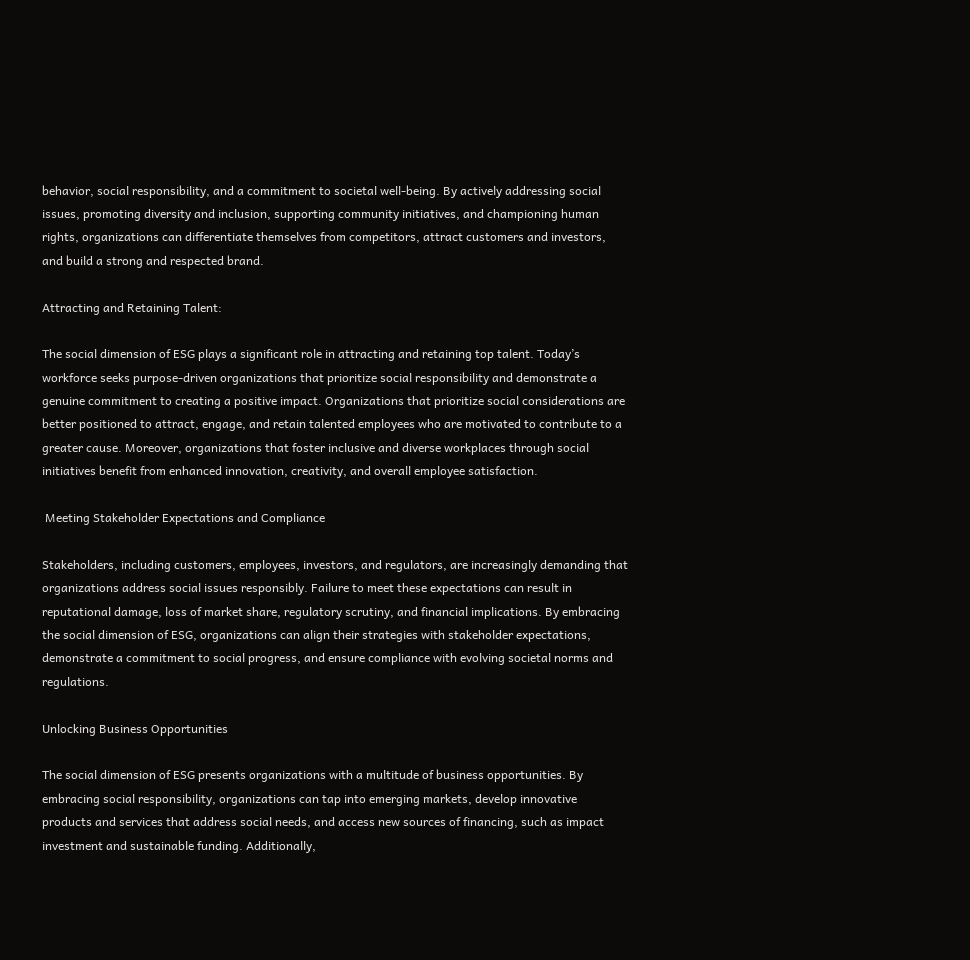behavior, social responsibility, and a commitment to societal well-being. By actively addressing social issues, promoting diversity and inclusion, supporting community initiatives, and championing human rights, organizations can differentiate themselves from competitors, attract customers and investors, and build a strong and respected brand.

Attracting and Retaining Talent:

The social dimension of ESG plays a significant role in attracting and retaining top talent. Today’s workforce seeks purpose-driven organizations that prioritize social responsibility and demonstrate a genuine commitment to creating a positive impact. Organizations that prioritize social considerations are better positioned to attract, engage, and retain talented employees who are motivated to contribute to a greater cause. Moreover, organizations that foster inclusive and diverse workplaces through social initiatives benefit from enhanced innovation, creativity, and overall employee satisfaction.

 Meeting Stakeholder Expectations and Compliance

Stakeholders, including customers, employees, investors, and regulators, are increasingly demanding that organizations address social issues responsibly. Failure to meet these expectations can result in reputational damage, loss of market share, regulatory scrutiny, and financial implications. By embracing the social dimension of ESG, organizations can align their strategies with stakeholder expectations, demonstrate a commitment to social progress, and ensure compliance with evolving societal norms and regulations.

Unlocking Business Opportunities

The social dimension of ESG presents organizations with a multitude of business opportunities. By embracing social responsibility, organizations can tap into emerging markets, develop innovative products and services that address social needs, and access new sources of financing, such as impact investment and sustainable funding. Additionally,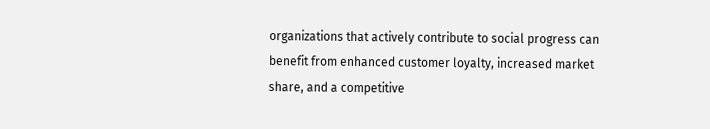organizations that actively contribute to social progress can benefit from enhanced customer loyalty, increased market share, and a competitive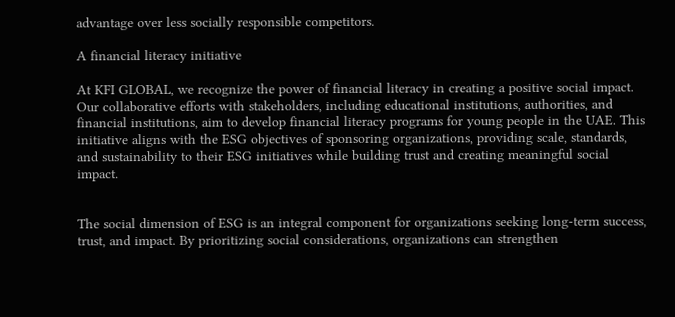advantage over less socially responsible competitors.

A financial literacy initiative

At KFI GLOBAL, we recognize the power of financial literacy in creating a positive social impact. Our collaborative efforts with stakeholders, including educational institutions, authorities, and financial institutions, aim to develop financial literacy programs for young people in the UAE. This initiative aligns with the ESG objectives of sponsoring organizations, providing scale, standards, and sustainability to their ESG initiatives while building trust and creating meaningful social impact.


The social dimension of ESG is an integral component for organizations seeking long-term success, trust, and impact. By prioritizing social considerations, organizations can strengthen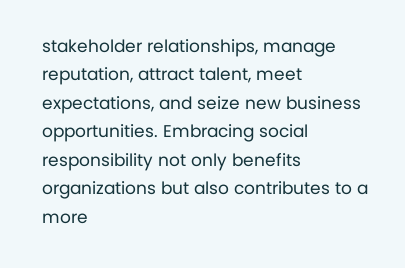stakeholder relationships, manage reputation, attract talent, meet expectations, and seize new business opportunities. Embracing social responsibility not only benefits organizations but also contributes to a more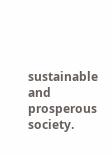sustainable and prosperous society.